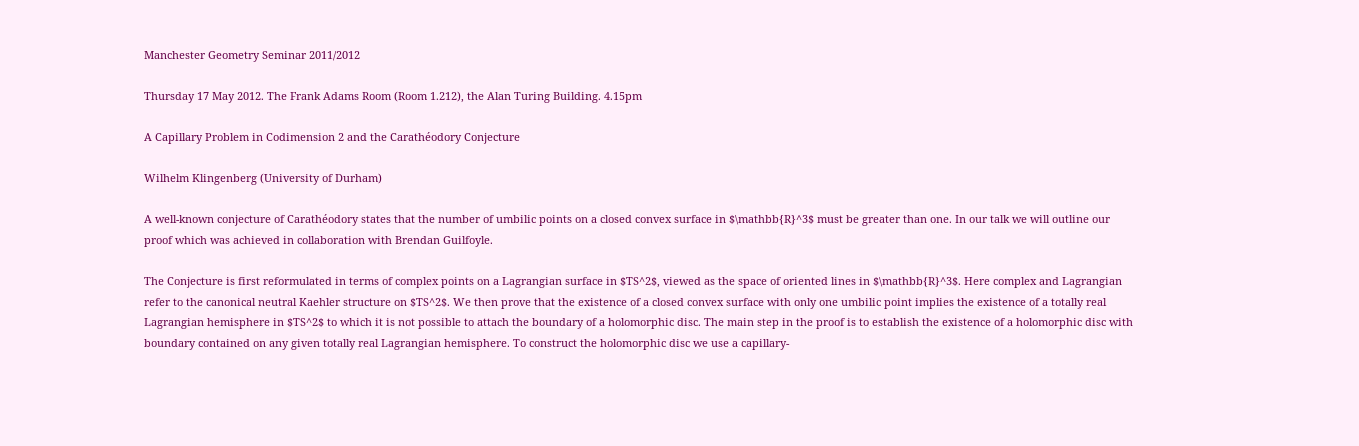Manchester Geometry Seminar 2011/2012

Thursday 17 May 2012. The Frank Adams Room (Room 1.212), the Alan Turing Building. 4.15pm

A Capillary Problem in Codimension 2 and the Carathéodory Conjecture

Wilhelm Klingenberg (University of Durham)

A well-known conjecture of Carathéodory states that the number of umbilic points on a closed convex surface in $\mathbb{R}^3$ must be greater than one. In our talk we will outline our proof which was achieved in collaboration with Brendan Guilfoyle.

The Conjecture is first reformulated in terms of complex points on a Lagrangian surface in $TS^2$, viewed as the space of oriented lines in $\mathbb{R}^3$. Here complex and Lagrangian refer to the canonical neutral Kaehler structure on $TS^2$. We then prove that the existence of a closed convex surface with only one umbilic point implies the existence of a totally real Lagrangian hemisphere in $TS^2$ to which it is not possible to attach the boundary of a holomorphic disc. The main step in the proof is to establish the existence of a holomorphic disc with boundary contained on any given totally real Lagrangian hemisphere. To construct the holomorphic disc we use a capillary-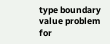type boundary value problem for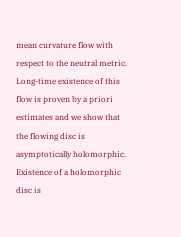mean curvature flow with respect to the neutral metric. Long-time existence of this flow is proven by a priori estimates and we show that the flowing disc is asymptotically holomorphic. Existence of a holomorphic disc is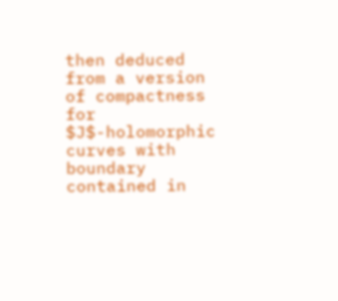then deduced from a version of compactness for $J$-holomorphic curves with boundary contained in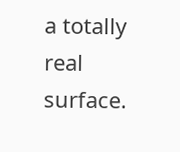a totally real surface.